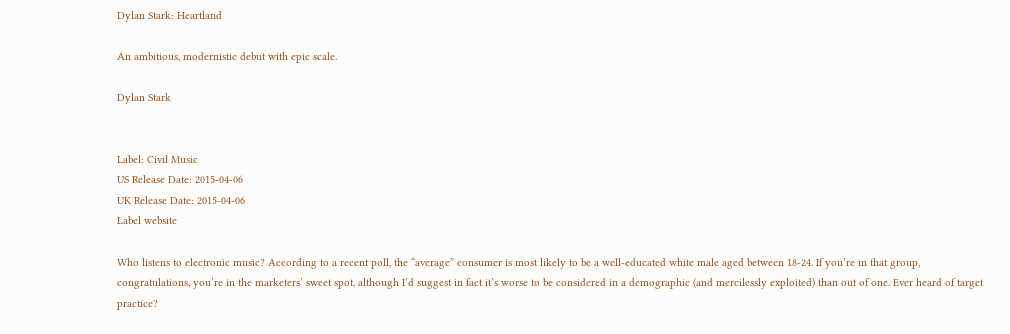Dylan Stark: Heartland

An ambitious, modernistic debut with epic scale.

Dylan Stark


Label: Civil Music
US Release Date: 2015-04-06
UK Release Date: 2015-04-06
Label website

Who listens to electronic music? According to a recent poll, the “average” consumer is most likely to be a well-educated white male aged between 18-24. If you’re in that group, congratulations, you’re in the marketers’ sweet spot, although I’d suggest in fact it’s worse to be considered in a demographic (and mercilessly exploited) than out of one. Ever heard of target practice?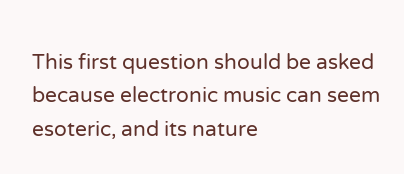This first question should be asked because electronic music can seem esoteric, and its nature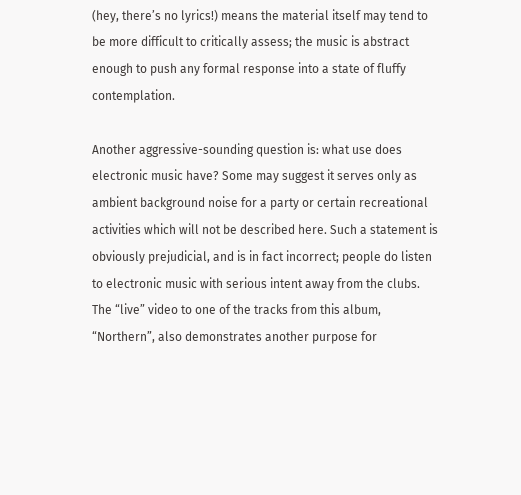(hey, there’s no lyrics!) means the material itself may tend to be more difficult to critically assess; the music is abstract enough to push any formal response into a state of fluffy contemplation.

Another aggressive-sounding question is: what use does electronic music have? Some may suggest it serves only as ambient background noise for a party or certain recreational activities which will not be described here. Such a statement is obviously prejudicial, and is in fact incorrect; people do listen to electronic music with serious intent away from the clubs. The “live” video to one of the tracks from this album, “Northern”, also demonstrates another purpose for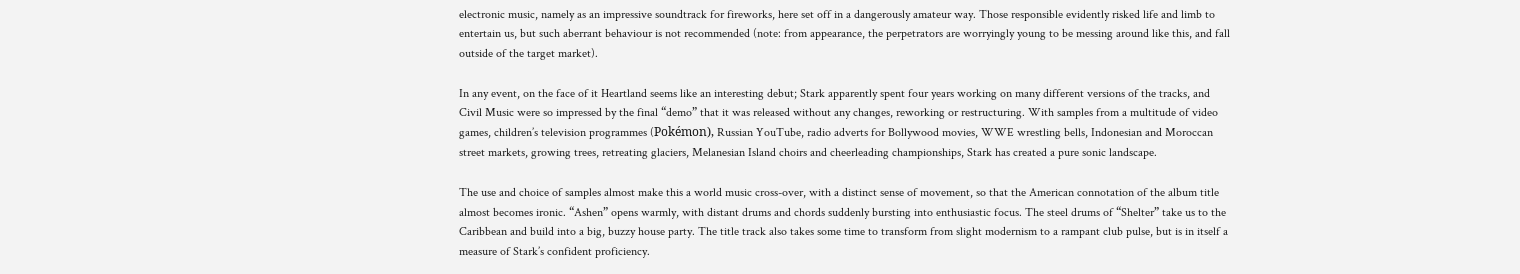electronic music, namely as an impressive soundtrack for fireworks, here set off in a dangerously amateur way. Those responsible evidently risked life and limb to entertain us, but such aberrant behaviour is not recommended (note: from appearance, the perpetrators are worryingly young to be messing around like this, and fall outside of the target market).

In any event, on the face of it Heartland seems like an interesting debut; Stark apparently spent four years working on many different versions of the tracks, and Civil Music were so impressed by the final “demo” that it was released without any changes, reworking or restructuring. With samples from a multitude of video games, children’s television programmes (Pokémon), Russian YouTube, radio adverts for Bollywood movies, WWE wrestling bells, Indonesian and Moroccan street markets, growing trees, retreating glaciers, Melanesian Island choirs and cheerleading championships, Stark has created a pure sonic landscape.

The use and choice of samples almost make this a world music cross-over, with a distinct sense of movement, so that the American connotation of the album title almost becomes ironic. “Ashen” opens warmly, with distant drums and chords suddenly bursting into enthusiastic focus. The steel drums of “Shelter” take us to the Caribbean and build into a big, buzzy house party. The title track also takes some time to transform from slight modernism to a rampant club pulse, but is in itself a measure of Stark’s confident proficiency.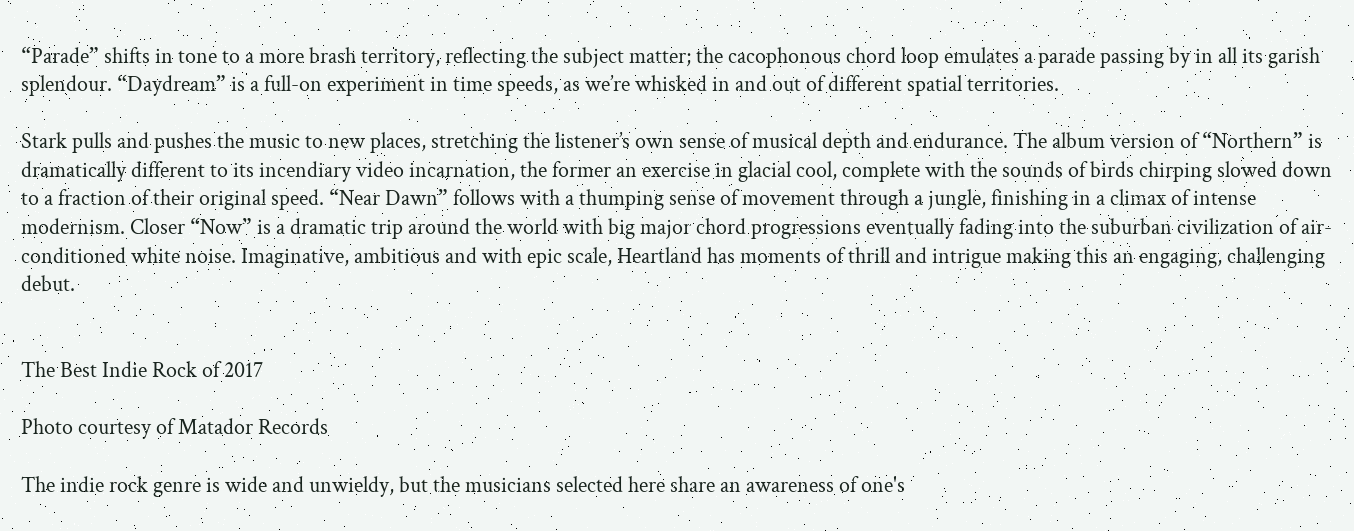“Parade” shifts in tone to a more brash territory, reflecting the subject matter; the cacophonous chord loop emulates a parade passing by in all its garish splendour. “Daydream” is a full-on experiment in time speeds, as we’re whisked in and out of different spatial territories.

Stark pulls and pushes the music to new places, stretching the listener’s own sense of musical depth and endurance. The album version of “Northern” is dramatically different to its incendiary video incarnation, the former an exercise in glacial cool, complete with the sounds of birds chirping slowed down to a fraction of their original speed. “Near Dawn” follows with a thumping sense of movement through a jungle, finishing in a climax of intense modernism. Closer “Now” is a dramatic trip around the world with big major chord progressions eventually fading into the suburban civilization of air-conditioned white noise. Imaginative, ambitious and with epic scale, Heartland has moments of thrill and intrigue making this an engaging, challenging debut.


The Best Indie Rock of 2017

Photo courtesy of Matador Records

The indie rock genre is wide and unwieldy, but the musicians selected here share an awareness of one's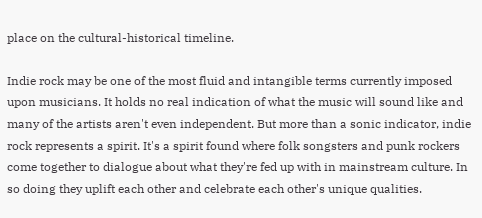place on the cultural-historical timeline.

Indie rock may be one of the most fluid and intangible terms currently imposed upon musicians. It holds no real indication of what the music will sound like and many of the artists aren't even independent. But more than a sonic indicator, indie rock represents a spirit. It's a spirit found where folk songsters and punk rockers come together to dialogue about what they're fed up with in mainstream culture. In so doing they uplift each other and celebrate each other's unique qualities.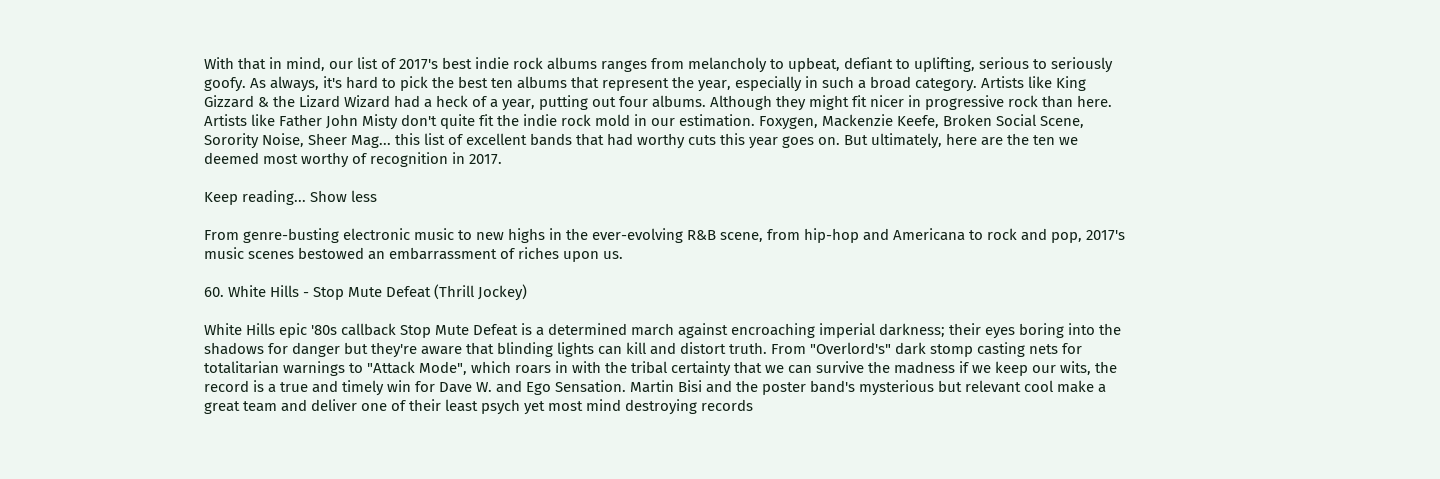With that in mind, our list of 2017's best indie rock albums ranges from melancholy to upbeat, defiant to uplifting, serious to seriously goofy. As always, it's hard to pick the best ten albums that represent the year, especially in such a broad category. Artists like King Gizzard & the Lizard Wizard had a heck of a year, putting out four albums. Although they might fit nicer in progressive rock than here. Artists like Father John Misty don't quite fit the indie rock mold in our estimation. Foxygen, Mackenzie Keefe, Broken Social Scene, Sorority Noise, Sheer Mag... this list of excellent bands that had worthy cuts this year goes on. But ultimately, here are the ten we deemed most worthy of recognition in 2017.

Keep reading... Show less

From genre-busting electronic music to new highs in the ever-evolving R&B scene, from hip-hop and Americana to rock and pop, 2017's music scenes bestowed an embarrassment of riches upon us.

60. White Hills - Stop Mute Defeat (Thrill Jockey)

White Hills epic '80s callback Stop Mute Defeat is a determined march against encroaching imperial darkness; their eyes boring into the shadows for danger but they're aware that blinding lights can kill and distort truth. From "Overlord's" dark stomp casting nets for totalitarian warnings to "Attack Mode", which roars in with the tribal certainty that we can survive the madness if we keep our wits, the record is a true and timely win for Dave W. and Ego Sensation. Martin Bisi and the poster band's mysterious but relevant cool make a great team and deliver one of their least psych yet most mind destroying records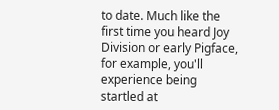to date. Much like the first time you heard Joy Division or early Pigface, for example, you'll experience being startled at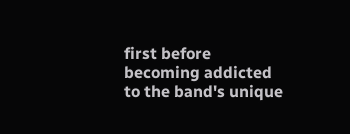first before becoming addicted to the band's unique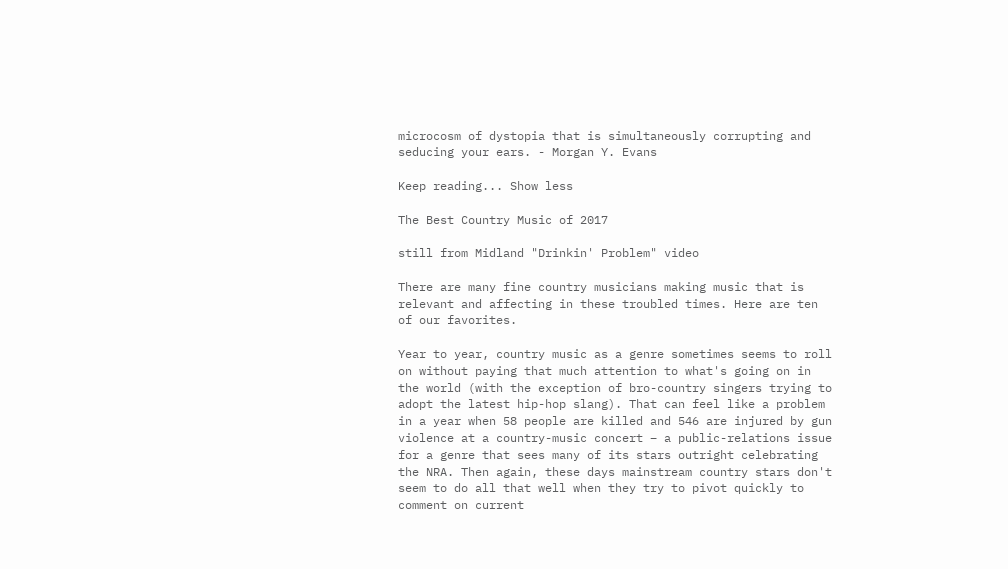microcosm of dystopia that is simultaneously corrupting and seducing your ears. - Morgan Y. Evans

Keep reading... Show less

The Best Country Music of 2017

still from Midland "Drinkin' Problem" video

There are many fine country musicians making music that is relevant and affecting in these troubled times. Here are ten of our favorites.

Year to year, country music as a genre sometimes seems to roll on without paying that much attention to what's going on in the world (with the exception of bro-country singers trying to adopt the latest hip-hop slang). That can feel like a problem in a year when 58 people are killed and 546 are injured by gun violence at a country-music concert – a public-relations issue for a genre that sees many of its stars outright celebrating the NRA. Then again, these days mainstream country stars don't seem to do all that well when they try to pivot quickly to comment on current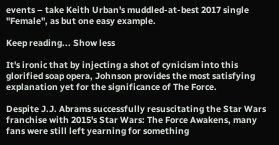events – take Keith Urban's muddled-at-best 2017 single "Female", as but one easy example.

Keep reading... Show less

It's ironic that by injecting a shot of cynicism into this glorified soap opera, Johnson provides the most satisfying explanation yet for the significance of The Force.

Despite J.J. Abrams successfully resuscitating the Star Wars franchise with 2015's Star Wars: The Force Awakens, many fans were still left yearning for something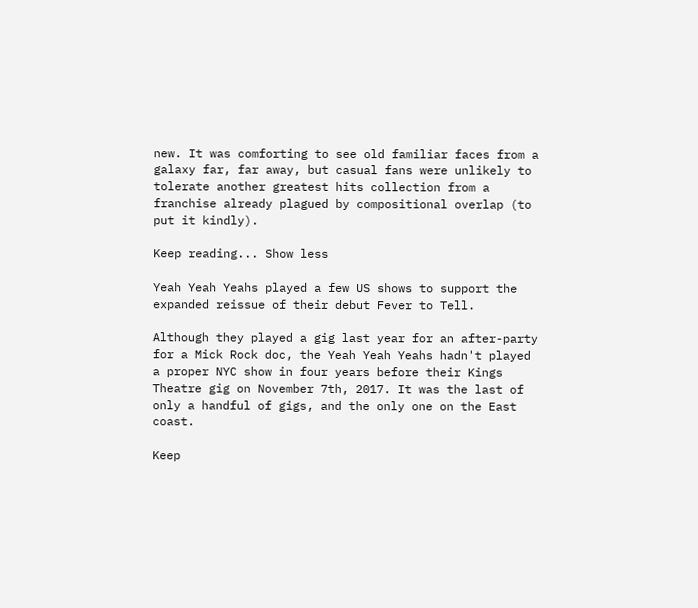new. It was comforting to see old familiar faces from a galaxy far, far away, but casual fans were unlikely to tolerate another greatest hits collection from a franchise already plagued by compositional overlap (to put it kindly).

Keep reading... Show less

Yeah Yeah Yeahs played a few US shows to support the expanded reissue of their debut Fever to Tell.

Although they played a gig last year for an after-party for a Mick Rock doc, the Yeah Yeah Yeahs hadn't played a proper NYC show in four years before their Kings Theatre gig on November 7th, 2017. It was the last of only a handful of gigs, and the only one on the East coast.

Keep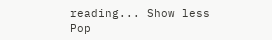reading... Show less
Pop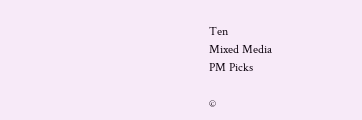Ten
Mixed Media
PM Picks

©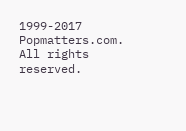1999-2017 Popmatters.com. All rights reserved.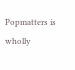Popmatters is wholly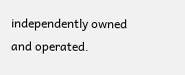independently owned and operated.